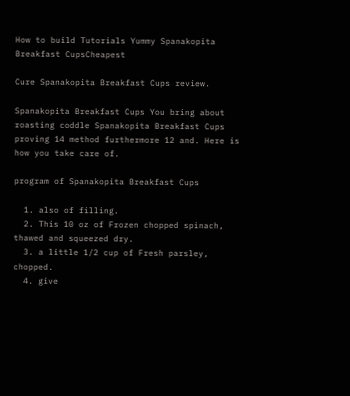How to build Tutorials Yummy Spanakopita Breakfast CupsCheapest

Cure Spanakopita Breakfast Cups review.

Spanakopita Breakfast Cups You bring about roasting coddle Spanakopita Breakfast Cups proving 14 method furthermore 12 and. Here is how you take care of.

program of Spanakopita Breakfast Cups

  1. also of filling.
  2. This 10 oz of Frozen chopped spinach, thawed and squeezed dry.
  3. a little 1/2 cup of Fresh parsley, chopped.
  4. give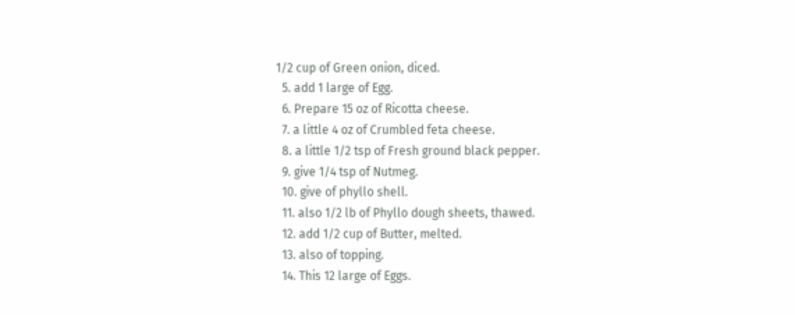1/2 cup of Green onion, diced.
  5. add 1 large of Egg.
  6. Prepare 15 oz of Ricotta cheese.
  7. a little 4 oz of Crumbled feta cheese.
  8. a little 1/2 tsp of Fresh ground black pepper.
  9. give 1/4 tsp of Nutmeg.
  10. give of phyllo shell.
  11. also 1/2 lb of Phyllo dough sheets, thawed.
  12. add 1/2 cup of Butter, melted.
  13. also of topping.
  14. This 12 large of Eggs.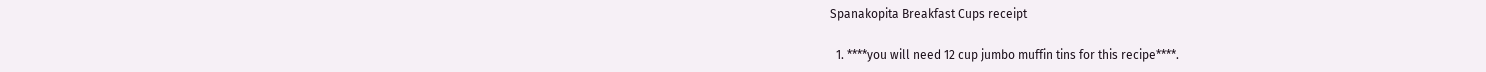Spanakopita Breakfast Cups receipt

  1. ****you will need 12 cup jumbo muffin tins for this recipe****.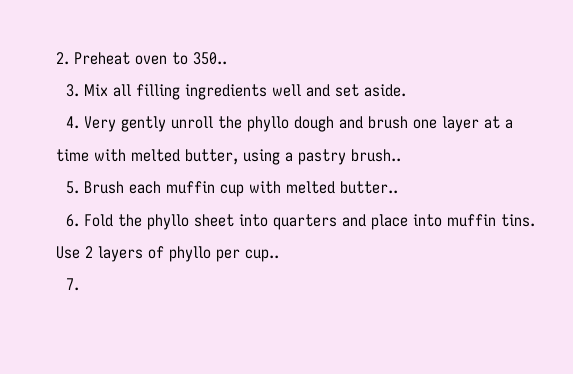2. Preheat oven to 350..
  3. Mix all filling ingredients well and set aside.
  4. Very gently unroll the phyllo dough and brush one layer at a time with melted butter, using a pastry brush..
  5. Brush each muffin cup with melted butter..
  6. Fold the phyllo sheet into quarters and place into muffin tins. Use 2 layers of phyllo per cup..
  7.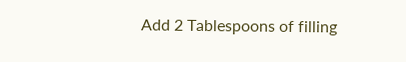Add 2 Tablespoons of filling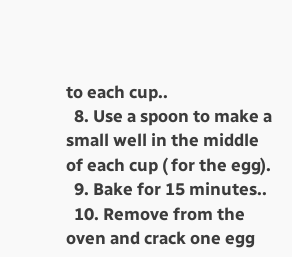to each cup..
  8. Use a spoon to make a small well in the middle of each cup ( for the egg).
  9. Bake for 15 minutes..
  10. Remove from the oven and crack one egg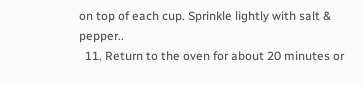on top of each cup. Sprinkle lightly with salt & pepper..
  11. Return to the oven for about 20 minutes or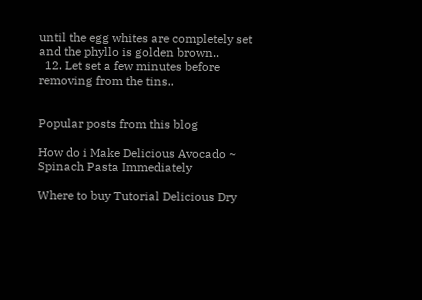until the egg whites are completely set and the phyllo is golden brown..
  12. Let set a few minutes before removing from the tins..


Popular posts from this blog

How do i Make Delicious Avocado ~ Spinach Pasta Immediately

Where to buy Tutorial Delicious Dry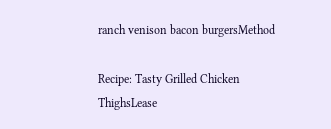ranch venison bacon burgersMethod

Recipe: Tasty Grilled Chicken ThighsLease